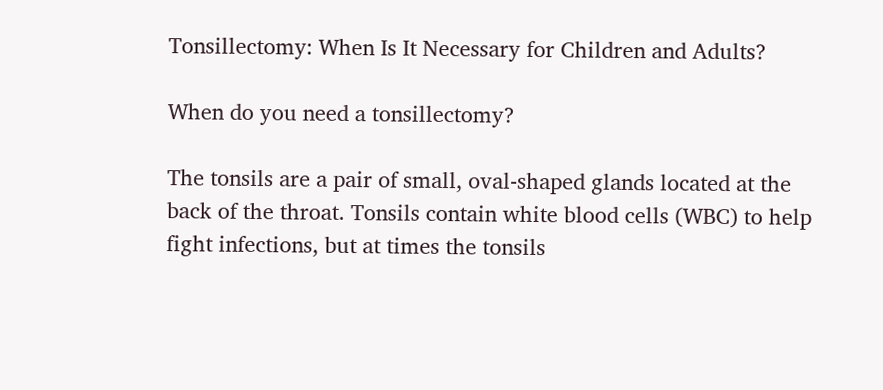Tonsillectomy: When Is It Necessary for Children and Adults?

When do you need a tonsillectomy?

The tonsils are a pair of small, oval-shaped glands located at the back of the throat. Tonsils contain white blood cells (WBC) to help fight infections, but at times the tonsils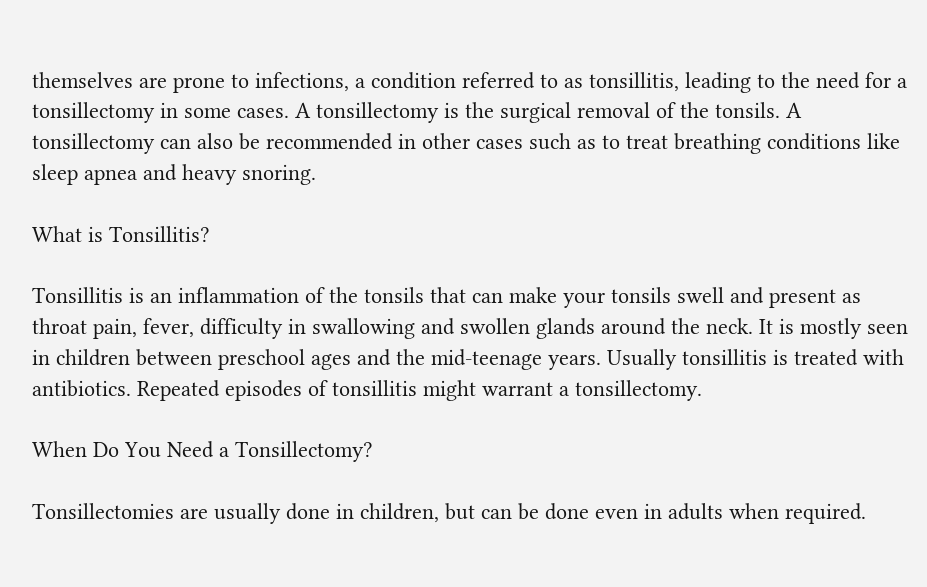themselves are prone to infections, a condition referred to as tonsillitis, leading to the need for a tonsillectomy in some cases. A tonsillectomy is the surgical removal of the tonsils. A tonsillectomy can also be recommended in other cases such as to treat breathing conditions like sleep apnea and heavy snoring.

What is Tonsillitis?

Tonsillitis is an inflammation of the tonsils that can make your tonsils swell and present as throat pain, fever, difficulty in swallowing and swollen glands around the neck. It is mostly seen in children between preschool ages and the mid-teenage years. Usually tonsillitis is treated with antibiotics. Repeated episodes of tonsillitis might warrant a tonsillectomy.

When Do You Need a Tonsillectomy?

Tonsillectomies are usually done in children, but can be done even in adults when required.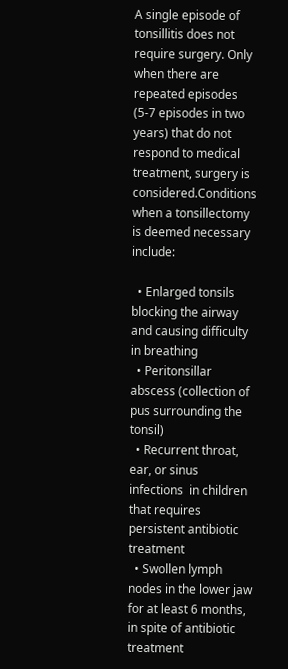A single episode of tonsillitis does not require surgery. Only when there are repeated episodes (5-7 episodes in two years) that do not respond to medical treatment, surgery is considered.Conditions when a tonsillectomy is deemed necessary include:

  • Enlarged tonsils blocking the airway and causing difficulty in breathing
  • Peritonsillar abscess (collection of pus surrounding the tonsil)
  • Recurrent throat, ear, or sinus infections  in children that requires persistent antibiotic treatment
  • Swollen lymph nodes in the lower jaw for at least 6 months, in spite of antibiotic treatment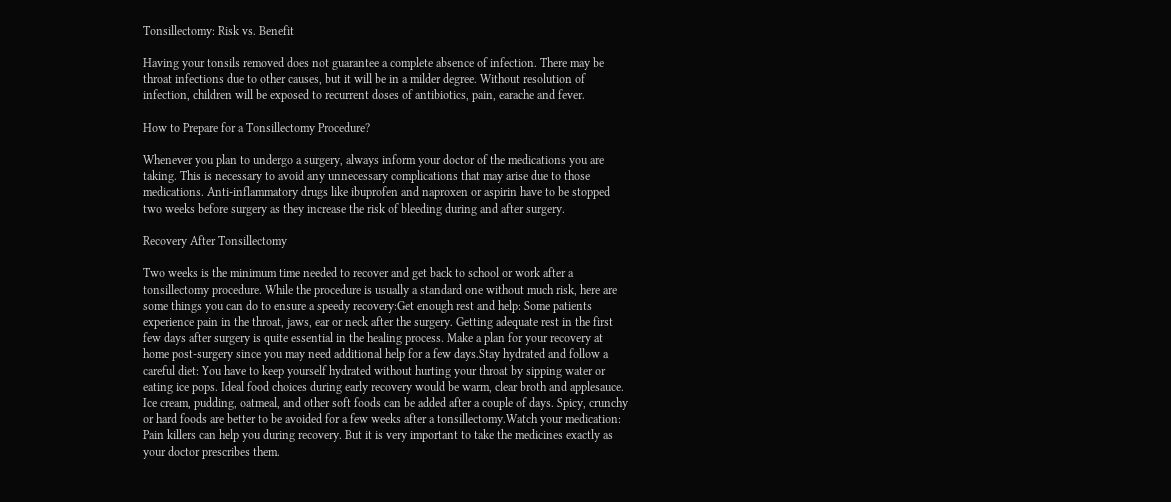Tonsillectomy: Risk vs. Benefit

Having your tonsils removed does not guarantee a complete absence of infection. There may be throat infections due to other causes, but it will be in a milder degree. Without resolution of infection, children will be exposed to recurrent doses of antibiotics, pain, earache and fever.

How to Prepare for a Tonsillectomy Procedure?

Whenever you plan to undergo a surgery, always inform your doctor of the medications you are taking. This is necessary to avoid any unnecessary complications that may arise due to those medications. Anti-inflammatory drugs like ibuprofen and naproxen or aspirin have to be stopped two weeks before surgery as they increase the risk of bleeding during and after surgery.

Recovery After Tonsillectomy

Two weeks is the minimum time needed to recover and get back to school or work after a tonsillectomy procedure. While the procedure is usually a standard one without much risk, here are some things you can do to ensure a speedy recovery:Get enough rest and help: Some patients experience pain in the throat, jaws, ear or neck after the surgery. Getting adequate rest in the first few days after surgery is quite essential in the healing process. Make a plan for your recovery at home post-surgery since you may need additional help for a few days.Stay hydrated and follow a careful diet: You have to keep yourself hydrated without hurting your throat by sipping water or eating ice pops. Ideal food choices during early recovery would be warm, clear broth and applesauce. Ice cream, pudding, oatmeal, and other soft foods can be added after a couple of days. Spicy, crunchy or hard foods are better to be avoided for a few weeks after a tonsillectomy.Watch your medication: Pain killers can help you during recovery. But it is very important to take the medicines exactly as your doctor prescribes them.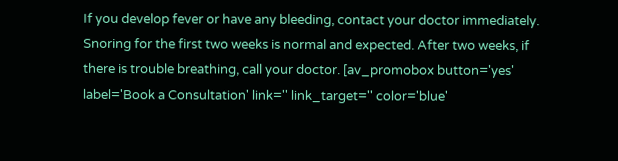If you develop fever or have any bleeding, contact your doctor immediately. Snoring for the first two weeks is normal and expected. After two weeks, if there is trouble breathing, call your doctor. [av_promobox button='yes' label='Book a Consultation' link='' link_target='' color='blue'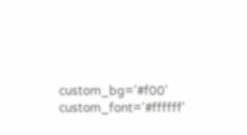custom_bg='#f00' custom_font='#ffffff'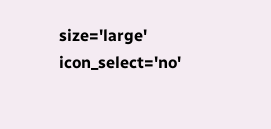size='large' icon_select='no'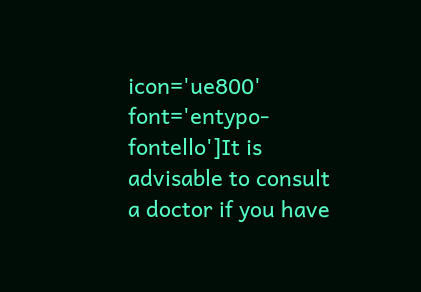icon='ue800' font='entypo-fontello']It is advisable to consult a doctor if you have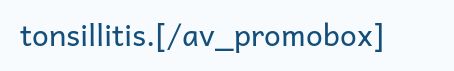tonsillitis.[/av_promobox]